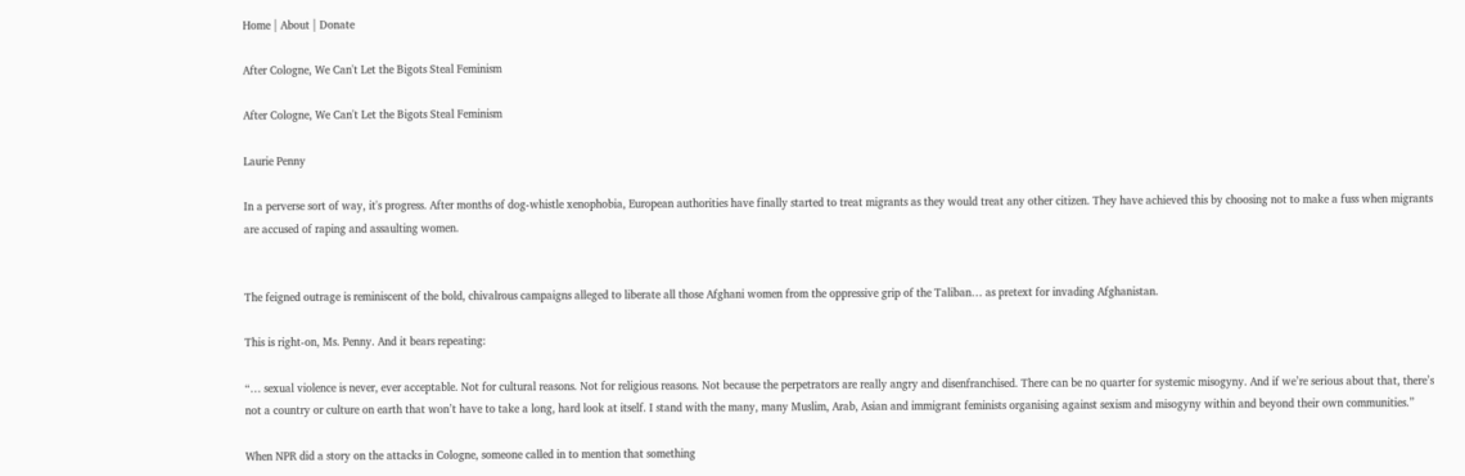Home | About | Donate

After Cologne, We Can't Let the Bigots Steal Feminism

After Cologne, We Can't Let the Bigots Steal Feminism

Laurie Penny

In a perverse sort of way, it's progress. After months of dog-whistle xenophobia, European authorities have finally started to treat migrants as they would treat any other citizen. They have achieved this by choosing not to make a fuss when migrants are accused of raping and assaulting women.


The feigned outrage is reminiscent of the bold, chivalrous campaigns alleged to liberate all those Afghani women from the oppressive grip of the Taliban… as pretext for invading Afghanistan.

This is right-on, Ms. Penny. And it bears repeating:

“… sexual violence is never, ever acceptable. Not for cultural reasons. Not for religious reasons. Not because the perpetrators are really angry and disenfranchised. There can be no quarter for systemic misogyny. And if we’re serious about that, there’s not a country or culture on earth that won’t have to take a long, hard look at itself. I stand with the many, many Muslim, Arab, Asian and immigrant feminists organising against sexism and misogyny within and beyond their own communities.”

When NPR did a story on the attacks in Cologne, someone called in to mention that something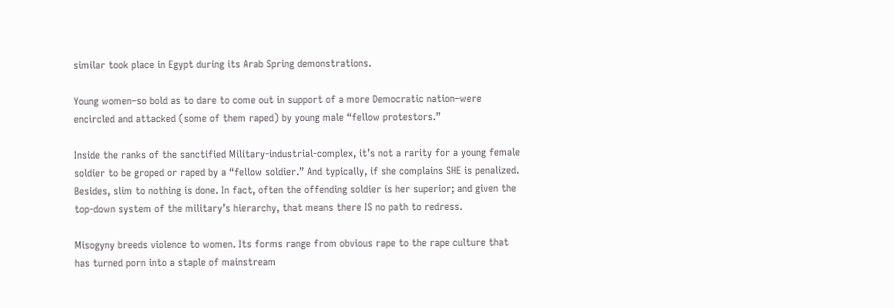similar took place in Egypt during its Arab Spring demonstrations.

Young women–so bold as to dare to come out in support of a more Democratic nation–were encircled and attacked (some of them raped) by young male “fellow protestors.”

Inside the ranks of the sanctified Military-industrial-complex, it’s not a rarity for a young female soldier to be groped or raped by a “fellow soldier.” And typically, if she complains SHE is penalized. Besides, slim to nothing is done. In fact, often the offending soldier is her superior; and given the top-down system of the military’s hierarchy, that means there IS no path to redress.

Misogyny breeds violence to women. Its forms range from obvious rape to the rape culture that has turned porn into a staple of mainstream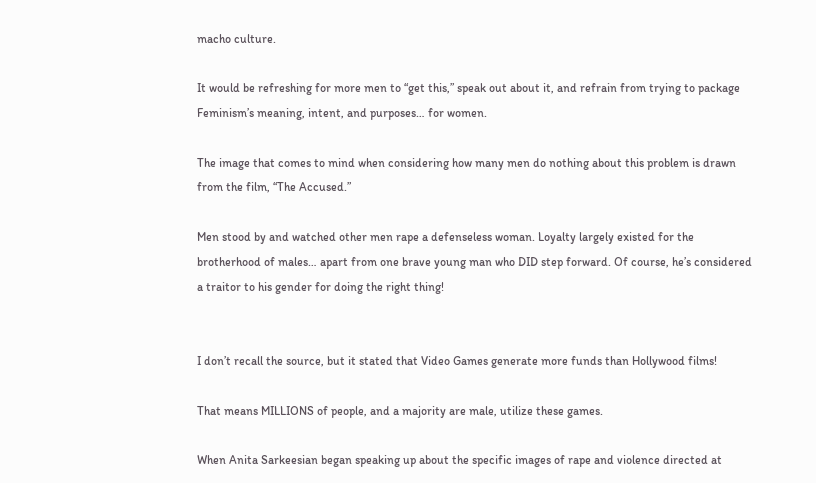macho culture.

It would be refreshing for more men to “get this,” speak out about it, and refrain from trying to package Feminism’s meaning, intent, and purposes… for women.

The image that comes to mind when considering how many men do nothing about this problem is drawn from the film, “The Accused.”

Men stood by and watched other men rape a defenseless woman. Loyalty largely existed for the brotherhood of males… apart from one brave young man who DID step forward. Of course, he’s considered a traitor to his gender for doing the right thing!


I don’t recall the source, but it stated that Video Games generate more funds than Hollywood films!

That means MILLIONS of people, and a majority are male, utilize these games.

When Anita Sarkeesian began speaking up about the specific images of rape and violence directed at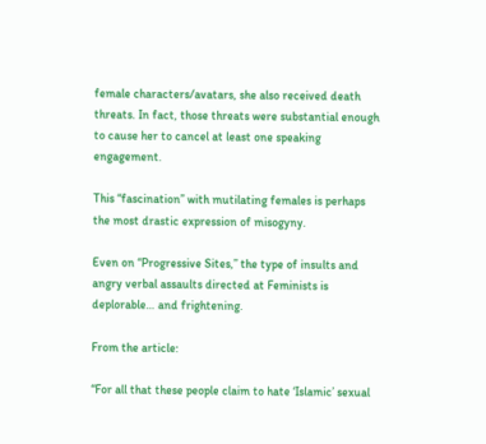female characters/avatars, she also received death threats. In fact, those threats were substantial enough to cause her to cancel at least one speaking engagement.

This “fascination” with mutilating females is perhaps the most drastic expression of misogyny.

Even on “Progressive Sites,” the type of insults and angry verbal assaults directed at Feminists is deplorable… and frightening.

From the article:

“For all that these people claim to hate ‘Islamic’ sexual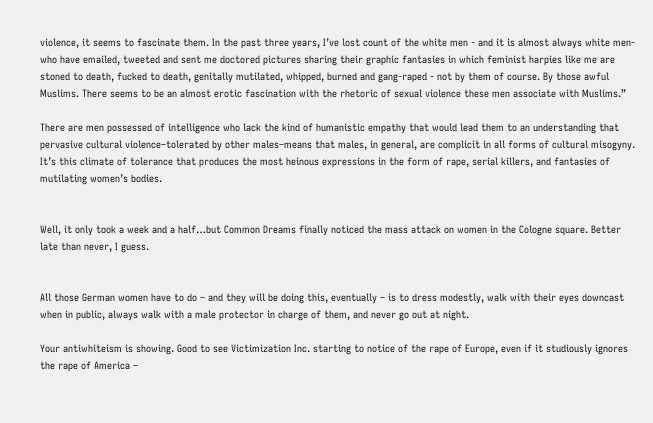violence, it seems to fascinate them. In the past three years, I’ve lost count of the white men - and it is almost always white men- who have emailed, tweeted and sent me doctored pictures sharing their graphic fantasies in which feminist harpies like me are stoned to death, fucked to death, genitally mutilated, whipped, burned and gang-raped - not by them of course. By those awful Muslims. There seems to be an almost erotic fascination with the rhetoric of sexual violence these men associate with Muslims.”

There are men possessed of intelligence who lack the kind of humanistic empathy that would lead them to an understanding that pervasive cultural violence–tolerated by other males–means that males, in general, are complicit in all forms of cultural misogyny. It’s this climate of tolerance that produces the most heinous expressions in the form of rape, serial killers, and fantasies of mutilating women’s bodies.


Well, it only took a week and a half…but Common Dreams finally noticed the mass attack on women in the Cologne square. Better late than never, I guess.


All those German women have to do – and they will be doing this, eventually – is to dress modestly, walk with their eyes downcast when in public, always walk with a male protector in charge of them, and never go out at night.

Your antiwhiteism is showing. Good to see Victimization Inc. starting to notice of the rape of Europe, even if it studiously ignores the rape of America –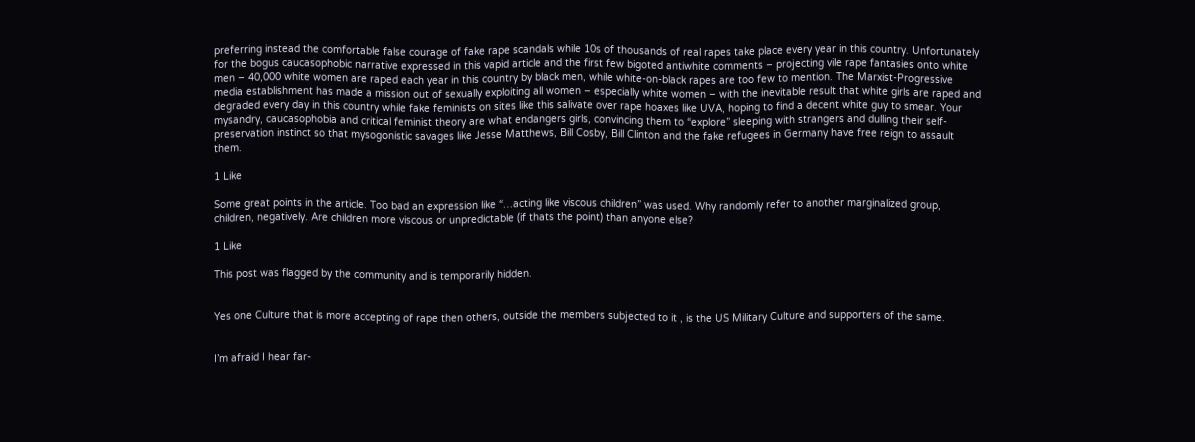preferring instead the comfortable false courage of fake rape scandals while 10s of thousands of real rapes take place every year in this country. Unfortunately for the bogus caucasophobic narrative expressed in this vapid article and the first few bigoted antiwhite comments – projecting vile rape fantasies onto white men – 40,000 white women are raped each year in this country by black men, while white-on-black rapes are too few to mention. The Marxist-Progressive media establishment has made a mission out of sexually exploiting all women – especially white women – with the inevitable result that white girls are raped and degraded every day in this country while fake feminists on sites like this salivate over rape hoaxes like UVA, hoping to find a decent white guy to smear. Your mysandry, caucasophobia and critical feminist theory are what endangers girls, convincing them to “explore” sleeping with strangers and dulling their self-preservation instinct so that mysogonistic savages like Jesse Matthews, Bill Cosby, Bill Clinton and the fake refugees in Germany have free reign to assault them.

1 Like

Some great points in the article. Too bad an expression like “…acting like viscous children” was used. Why randomly refer to another marginalized group, children, negatively. Are children more viscous or unpredictable (if thats the point) than anyone else?

1 Like

This post was flagged by the community and is temporarily hidden.


Yes one Culture that is more accepting of rape then others, outside the members subjected to it , is the US Military Culture and supporters of the same.


I’m afraid I hear far-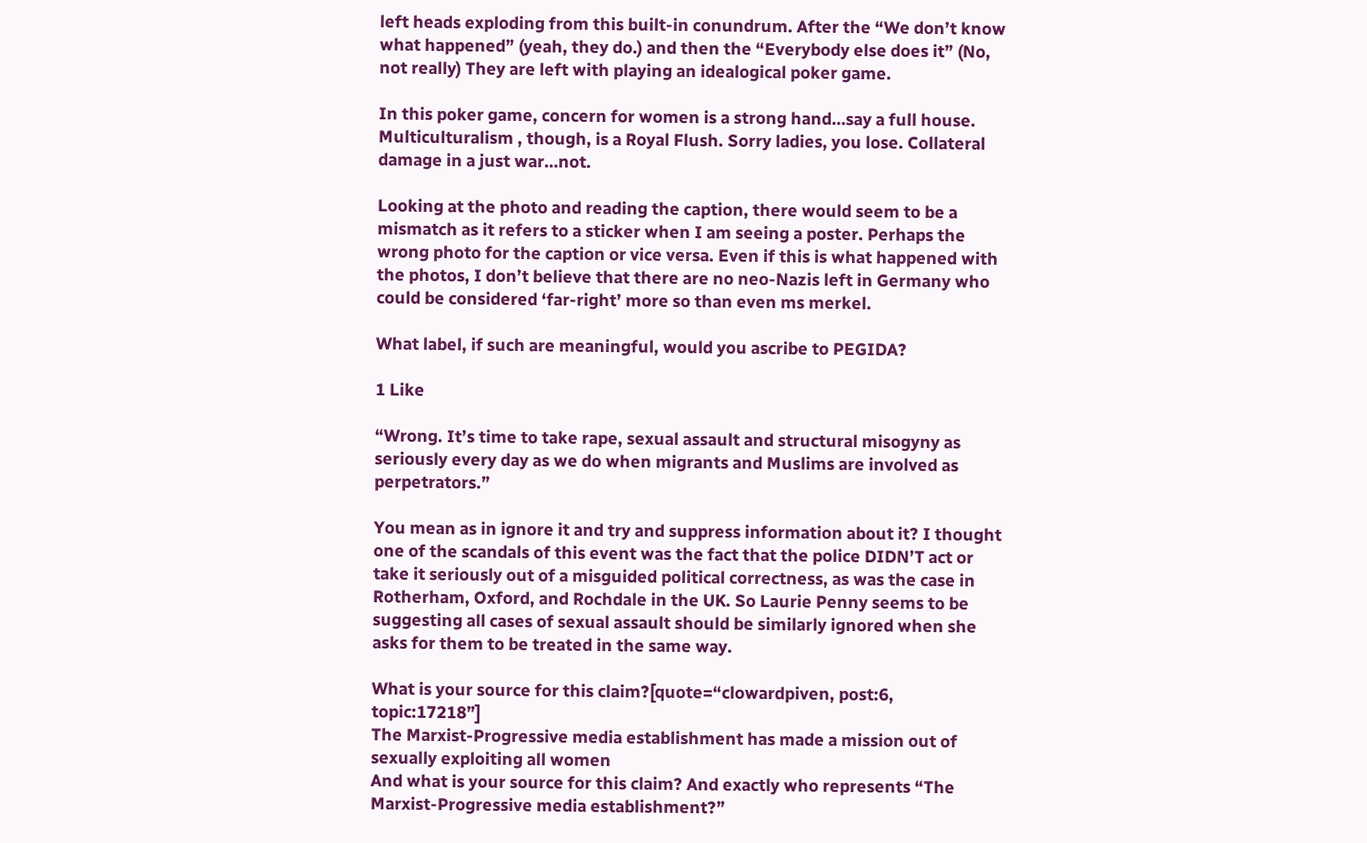left heads exploding from this built-in conundrum. After the “We don’t know what happened” (yeah, they do.) and then the “Everybody else does it” (No, not really) They are left with playing an idealogical poker game.

In this poker game, concern for women is a strong hand…say a full house. Multiculturalism , though, is a Royal Flush. Sorry ladies, you lose. Collateral damage in a just war…not.

Looking at the photo and reading the caption, there would seem to be a mismatch as it refers to a sticker when I am seeing a poster. Perhaps the wrong photo for the caption or vice versa. Even if this is what happened with the photos, I don’t believe that there are no neo-Nazis left in Germany who could be considered ‘far-right’ more so than even ms merkel.

What label, if such are meaningful, would you ascribe to PEGIDA?

1 Like

“Wrong. It’s time to take rape, sexual assault and structural misogyny as seriously every day as we do when migrants and Muslims are involved as perpetrators.”

You mean as in ignore it and try and suppress information about it? I thought one of the scandals of this event was the fact that the police DIDN’T act or take it seriously out of a misguided political correctness, as was the case in Rotherham, Oxford, and Rochdale in the UK. So Laurie Penny seems to be suggesting all cases of sexual assault should be similarly ignored when she asks for them to be treated in the same way.

What is your source for this claim?[quote=“clowardpiven, post:6, topic:17218”]
The Marxist-Progressive media establishment has made a mission out of sexually exploiting all women
And what is your source for this claim? And exactly who represents “The Marxist-Progressive media establishment?”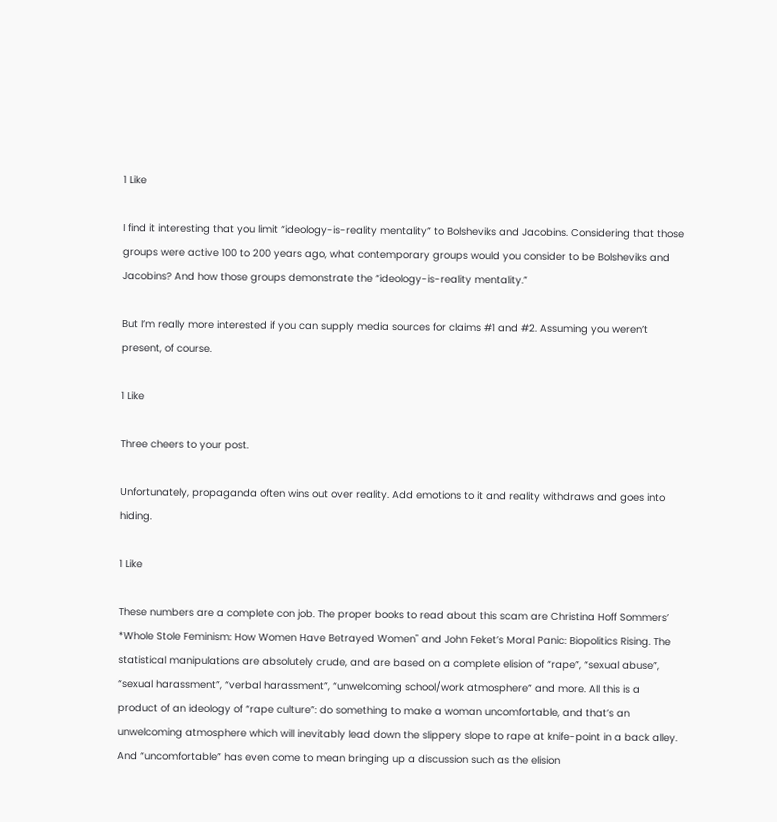1 Like

I find it interesting that you limit “ideology-is-reality mentality” to Bolsheviks and Jacobins. Considering that those groups were active 100 to 200 years ago, what contemporary groups would you consider to be Bolsheviks and Jacobins? And how those groups demonstrate the “ideology-is-reality mentality.”

But I’m really more interested if you can supply media sources for claims #1 and #2. Assuming you weren’t present, of course.

1 Like

Three cheers to your post.

Unfortunately, propaganda often wins out over reality. Add emotions to it and reality withdraws and goes into hiding.

1 Like

These numbers are a complete con job. The proper books to read about this scam are Christina Hoff Sommers’ *Whole Stole Feminism: How Women Have Betrayed Women" and John Feket’s Moral Panic: Biopolitics Rising. The statistical manipulations are absolutely crude, and are based on a complete elision of “rape”, “sexual abuse”, “sexual harassment”, “verbal harassment”, “unwelcoming school/work atmosphere” and more. All this is a product of an ideology of “rape culture”: do something to make a woman uncomfortable, and that’s an unwelcoming atmosphere which will inevitably lead down the slippery slope to rape at knife-point in a back alley. And “uncomfortable” has even come to mean bringing up a discussion such as the elision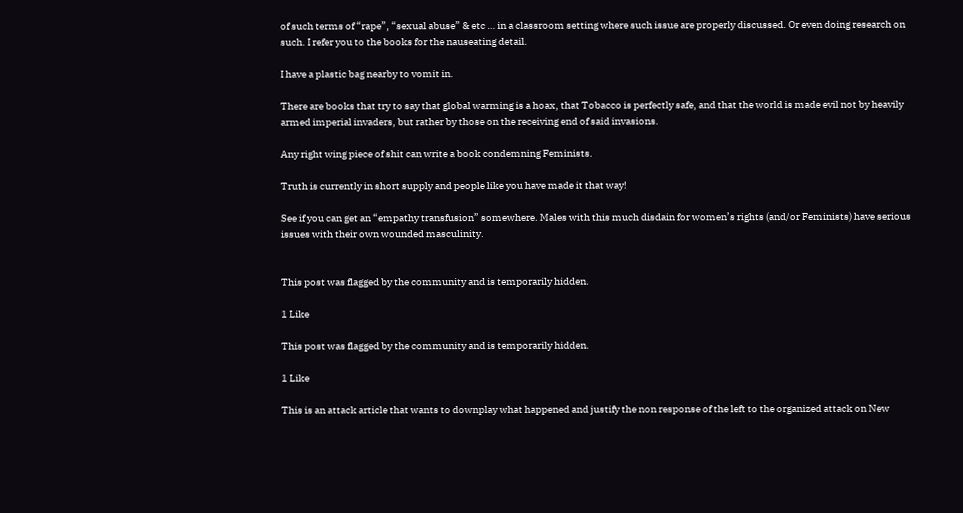of such terms of “rape”, “sexual abuse” & etc … in a classroom setting where such issue are properly discussed. Or even doing research on such. I refer you to the books for the nauseating detail.

I have a plastic bag nearby to vomit in.

There are books that try to say that global warming is a hoax, that Tobacco is perfectly safe, and that the world is made evil not by heavily armed imperial invaders, but rather by those on the receiving end of said invasions.

Any right wing piece of shit can write a book condemning Feminists.

Truth is currently in short supply and people like you have made it that way!

See if you can get an “empathy transfusion” somewhere. Males with this much disdain for women’s rights (and/or Feminists) have serious issues with their own wounded masculinity.


This post was flagged by the community and is temporarily hidden.

1 Like

This post was flagged by the community and is temporarily hidden.

1 Like

This is an attack article that wants to downplay what happened and justify the non response of the left to the organized attack on New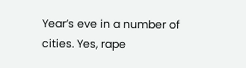Year’s eve in a number of cities. Yes, rape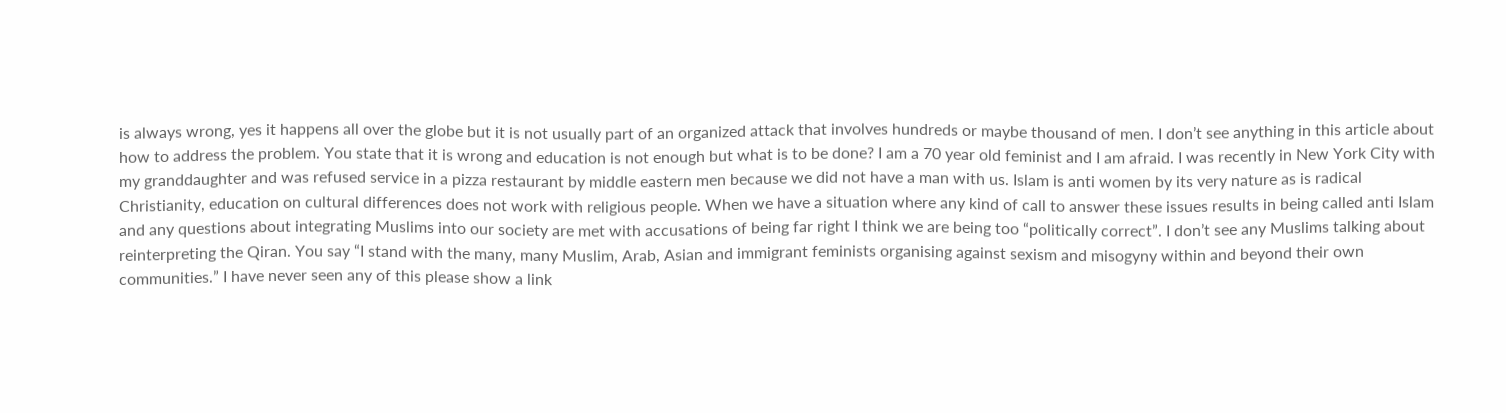is always wrong, yes it happens all over the globe but it is not usually part of an organized attack that involves hundreds or maybe thousand of men. I don’t see anything in this article about how to address the problem. You state that it is wrong and education is not enough but what is to be done? I am a 70 year old feminist and I am afraid. I was recently in New York City with my granddaughter and was refused service in a pizza restaurant by middle eastern men because we did not have a man with us. Islam is anti women by its very nature as is radical Christianity, education on cultural differences does not work with religious people. When we have a situation where any kind of call to answer these issues results in being called anti Islam and any questions about integrating Muslims into our society are met with accusations of being far right I think we are being too “politically correct”. I don’t see any Muslims talking about reinterpreting the Qiran. You say “I stand with the many, many Muslim, Arab, Asian and immigrant feminists organising against sexism and misogyny within and beyond their own communities.” I have never seen any of this please show a link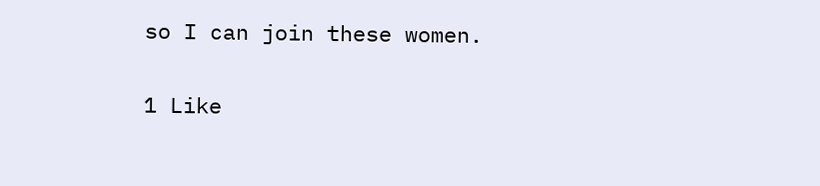so I can join these women.

1 Like